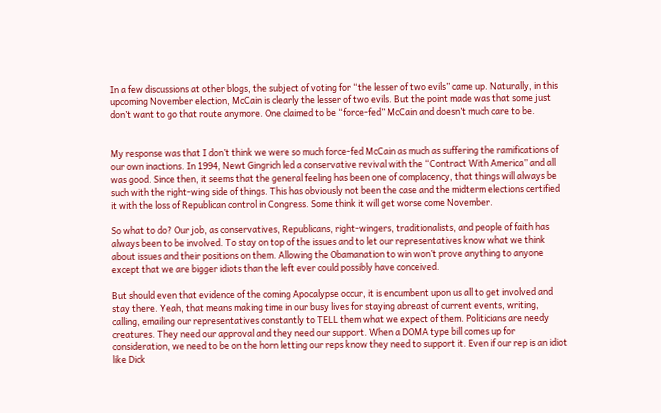In a few discussions at other blogs, the subject of voting for “the lesser of two evils” came up. Naturally, in this upcoming November election, McCain is clearly the lesser of two evils. But the point made was that some just don’t want to go that route anymore. One claimed to be “force-fed” McCain and doesn’t much care to be.


My response was that I don’t think we were so much force-fed McCain as much as suffering the ramifications of our own inactions. In 1994, Newt Gingrich led a conservative revival with the “Contract With America” and all was good. Since then, it seems that the general feeling has been one of complacency, that things will always be such with the right-wing side of things. This has obviously not been the case and the midterm elections certified it with the loss of Republican control in Congress. Some think it will get worse come November.

So what to do? Our job, as conservatives, Republicans, right-wingers, traditionalists, and people of faith has always been to be involved. To stay on top of the issues and to let our representatives know what we think about issues and their positions on them. Allowing the Obamanation to win won’t prove anything to anyone except that we are bigger idiots than the left ever could possibly have conceived.

But should even that evidence of the coming Apocalypse occur, it is encumbent upon us all to get involved and stay there. Yeah, that means making time in our busy lives for staying abreast of current events, writing, calling, emailing our representatives constantly to TELL them what we expect of them. Politicians are needy creatures. They need our approval and they need our support. When a DOMA type bill comes up for consideration, we need to be on the horn letting our reps know they need to support it. Even if our rep is an idiot like Dick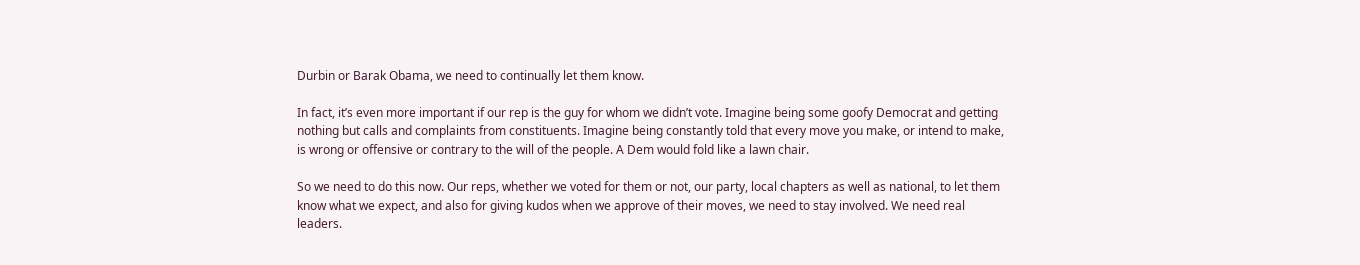Durbin or Barak Obama, we need to continually let them know.

In fact, it’s even more important if our rep is the guy for whom we didn’t vote. Imagine being some goofy Democrat and getting nothing but calls and complaints from constituents. Imagine being constantly told that every move you make, or intend to make, is wrong or offensive or contrary to the will of the people. A Dem would fold like a lawn chair.

So we need to do this now. Our reps, whether we voted for them or not, our party, local chapters as well as national, to let them know what we expect, and also for giving kudos when we approve of their moves, we need to stay involved. We need real leaders.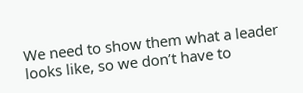We need to show them what a leader looks like, so we don’t have to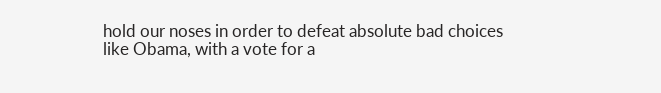hold our noses in order to defeat absolute bad choices like Obama, with a vote for a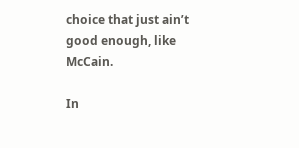choice that just ain’t good enough, like McCain.

In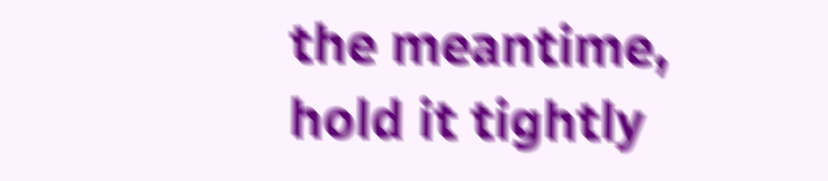the meantime, hold it tightly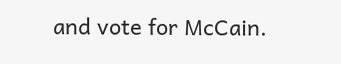and vote for McCain.